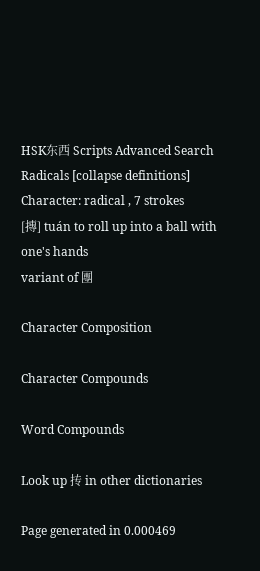HSK东西 Scripts Advanced Search Radicals [collapse definitions]
Character: radical , 7 strokes
[摶] tuán to roll up into a ball with one's hands
variant of 團

Character Composition

Character Compounds

Word Compounds

Look up 抟 in other dictionaries

Page generated in 0.000469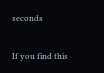seconds

If you find this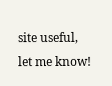site useful, let me know!